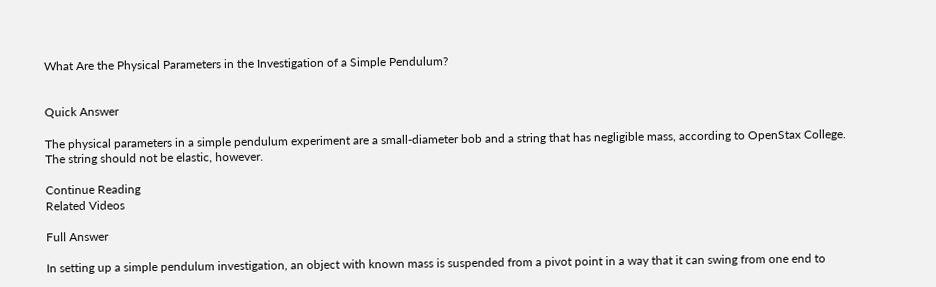What Are the Physical Parameters in the Investigation of a Simple Pendulum?


Quick Answer

The physical parameters in a simple pendulum experiment are a small-diameter bob and a string that has negligible mass, according to OpenStax College. The string should not be elastic, however.

Continue Reading
Related Videos

Full Answer

In setting up a simple pendulum investigation, an object with known mass is suspended from a pivot point in a way that it can swing from one end to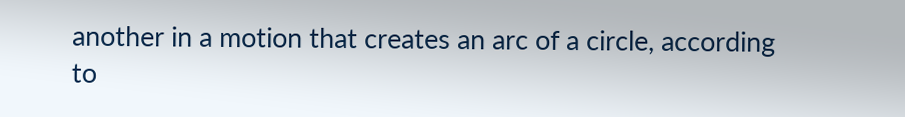another in a motion that creates an arc of a circle, according to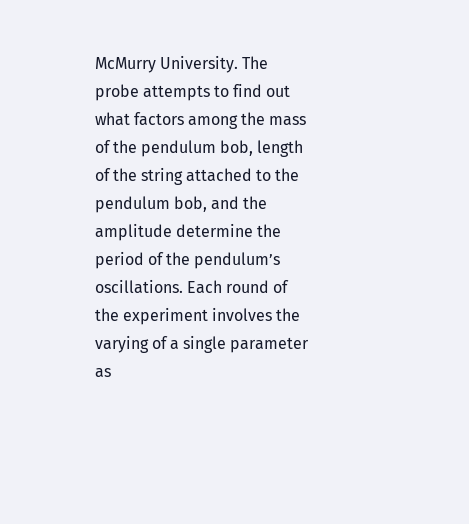McMurry University. The probe attempts to find out what factors among the mass of the pendulum bob, length of the string attached to the pendulum bob, and the amplitude determine the period of the pendulum’s oscillations. Each round of the experiment involves the varying of a single parameter as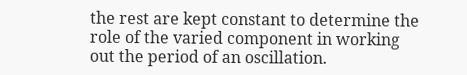the rest are kept constant to determine the role of the varied component in working out the period of an oscillation.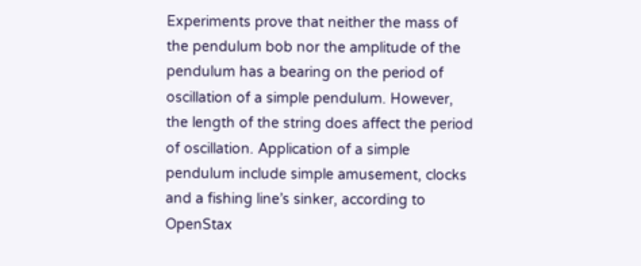Experiments prove that neither the mass of the pendulum bob nor the amplitude of the pendulum has a bearing on the period of oscillation of a simple pendulum. However, the length of the string does affect the period of oscillation. Application of a simple pendulum include simple amusement, clocks and a fishing line’s sinker, according to OpenStax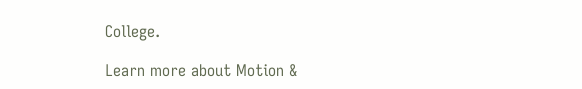College.

Learn more about Motion &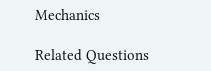Mechanics

Related Questions